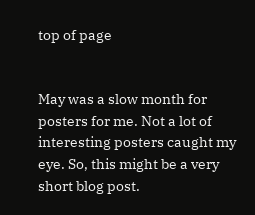top of page


May was a slow month for posters for me. Not a lot of interesting posters caught my eye. So, this might be a very short blog post.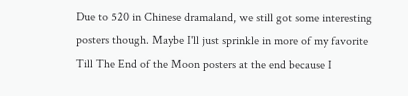Due to 520 in Chinese dramaland, we still got some interesting posters though. Maybe I'll just sprinkle in more of my favorite Till The End of the Moon posters at the end because I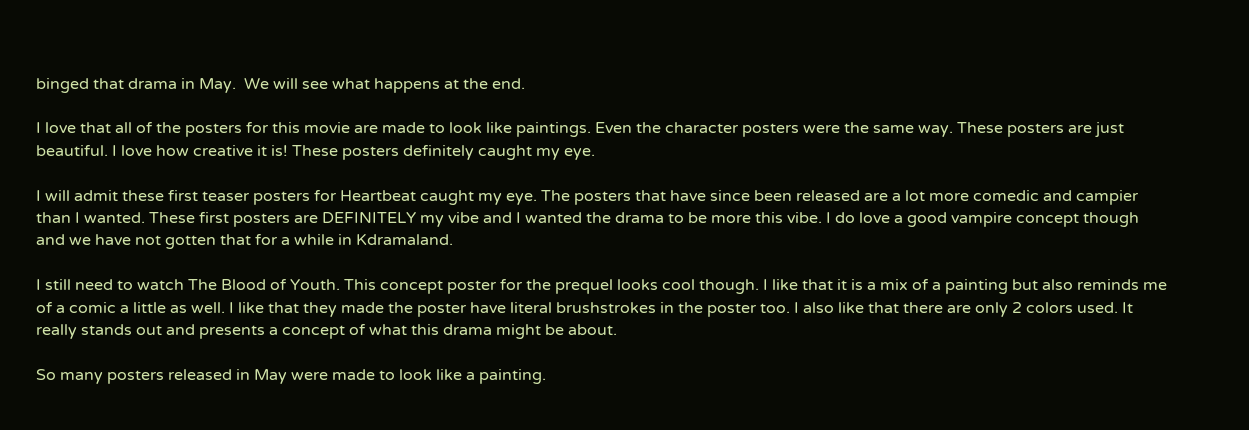binged that drama in May.  We will see what happens at the end.

I love that all of the posters for this movie are made to look like paintings. Even the character posters were the same way. These posters are just beautiful. I love how creative it is! These posters definitely caught my eye.

I will admit these first teaser posters for Heartbeat caught my eye. The posters that have since been released are a lot more comedic and campier than I wanted. These first posters are DEFINITELY my vibe and I wanted the drama to be more this vibe. I do love a good vampire concept though and we have not gotten that for a while in Kdramaland.

I still need to watch The Blood of Youth. This concept poster for the prequel looks cool though. I like that it is a mix of a painting but also reminds me of a comic a little as well. I like that they made the poster have literal brushstrokes in the poster too. I also like that there are only 2 colors used. It really stands out and presents a concept of what this drama might be about.

So many posters released in May were made to look like a painting.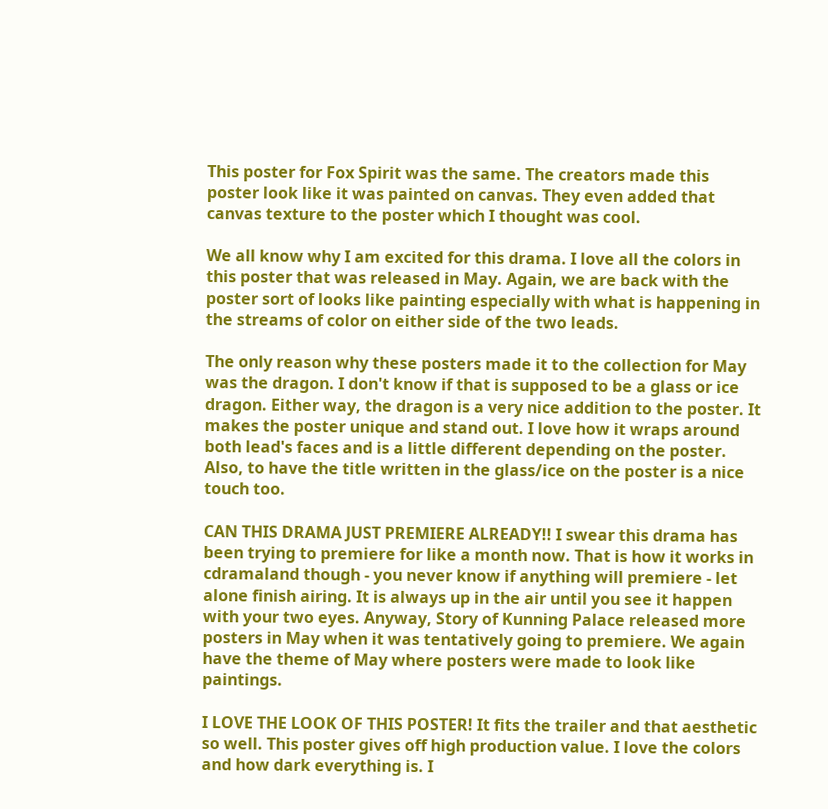This poster for Fox Spirit was the same. The creators made this poster look like it was painted on canvas. They even added that canvas texture to the poster which I thought was cool.

We all know why I am excited for this drama. I love all the colors in this poster that was released in May. Again, we are back with the poster sort of looks like painting especially with what is happening in the streams of color on either side of the two leads.

The only reason why these posters made it to the collection for May was the dragon. I don't know if that is supposed to be a glass or ice dragon. Either way, the dragon is a very nice addition to the poster. It makes the poster unique and stand out. I love how it wraps around both lead's faces and is a little different depending on the poster. Also, to have the title written in the glass/ice on the poster is a nice touch too.

CAN THIS DRAMA JUST PREMIERE ALREADY!! I swear this drama has been trying to premiere for like a month now. That is how it works in cdramaland though - you never know if anything will premiere - let alone finish airing. It is always up in the air until you see it happen with your two eyes. Anyway, Story of Kunning Palace released more posters in May when it was tentatively going to premiere. We again have the theme of May where posters were made to look like paintings.

I LOVE THE LOOK OF THIS POSTER! It fits the trailer and that aesthetic so well. This poster gives off high production value. I love the colors and how dark everything is. I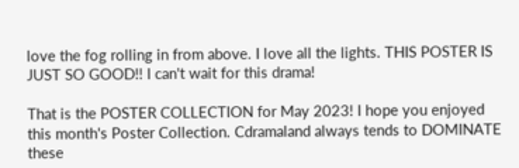love the fog rolling in from above. I love all the lights. THIS POSTER IS JUST SO GOOD!! I can't wait for this drama!

That is the POSTER COLLECTION for May 2023! I hope you enjoyed this month's Poster Collection. Cdramaland always tends to DOMINATE these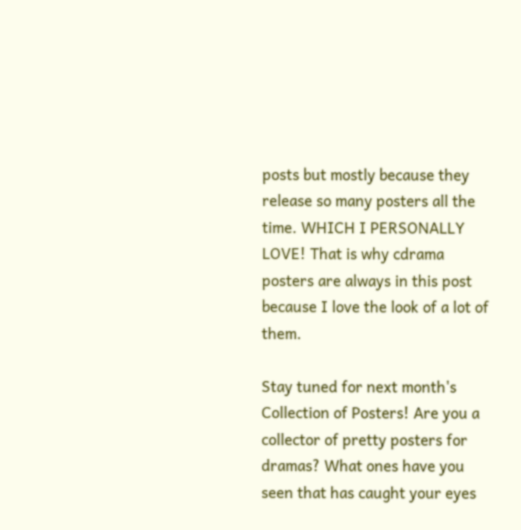posts but mostly because they release so many posters all the time. WHICH I PERSONALLY LOVE! That is why cdrama posters are always in this post because I love the look of a lot of them.

Stay tuned for next month's Collection of Posters! Are you a collector of pretty posters for dramas? What ones have you seen that has caught your eyes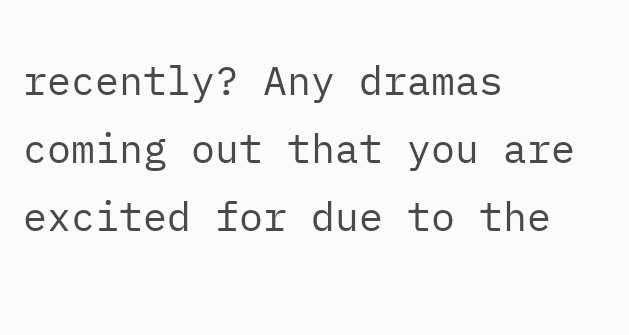recently? Any dramas coming out that you are excited for due to the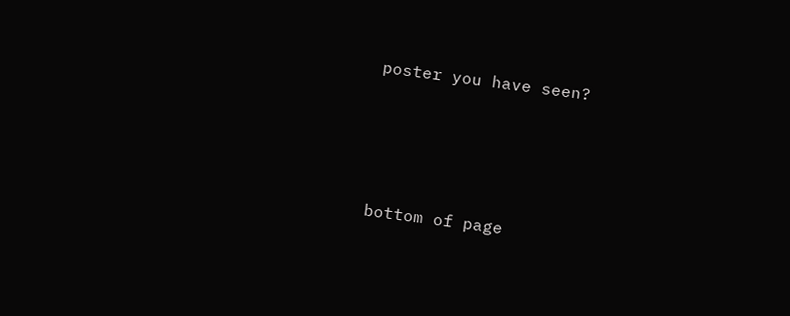poster you have seen?




bottom of page